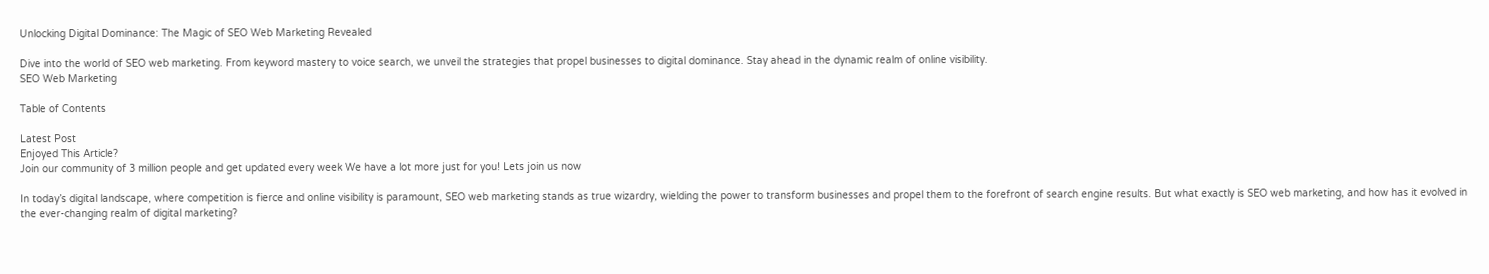Unlocking Digital Dominance: The Magic of SEO Web Marketing Revealed

Dive into the world of SEO web marketing. From keyword mastery to voice search, we unveil the strategies that propel businesses to digital dominance. Stay ahead in the dynamic realm of online visibility.
SEO Web Marketing

Table of Contents

Latest Post
Enjoyed This Article?
Join our community of 3 million people and get updated every week We have a lot more just for you! Lets join us now

In today’s digital landscape, where competition is fierce and online visibility is paramount, SEO web marketing stands as true wizardry, wielding the power to transform businesses and propel them to the forefront of search engine results. But what exactly is SEO web marketing, and how has it evolved in the ever-changing realm of digital marketing?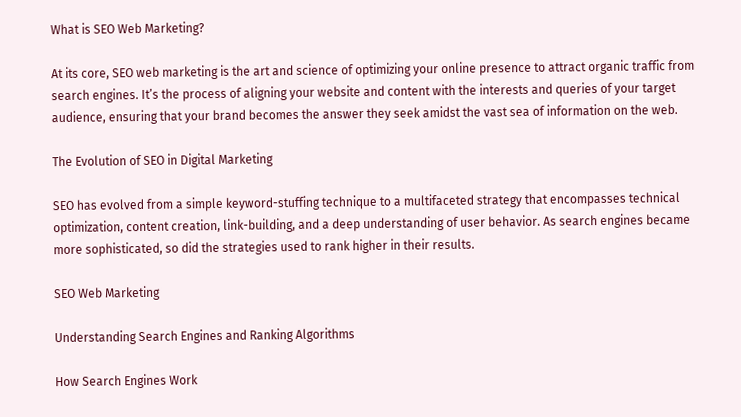What is SEO Web Marketing?

At its core, SEO web marketing is the art and science of optimizing your online presence to attract organic traffic from search engines. It’s the process of aligning your website and content with the interests and queries of your target audience, ensuring that your brand becomes the answer they seek amidst the vast sea of information on the web.

The Evolution of SEO in Digital Marketing

SEO has evolved from a simple keyword-stuffing technique to a multifaceted strategy that encompasses technical optimization, content creation, link-building, and a deep understanding of user behavior. As search engines became more sophisticated, so did the strategies used to rank higher in their results.

SEO Web Marketing

Understanding Search Engines and Ranking Algorithms

How Search Engines Work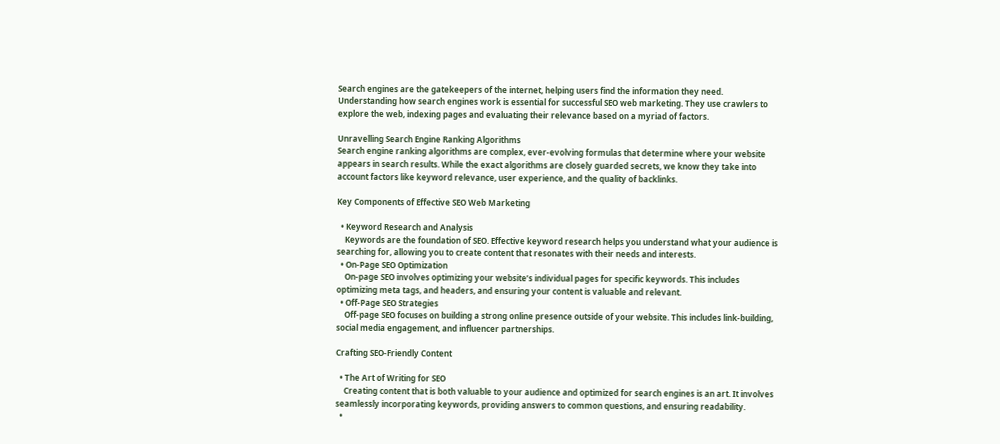Search engines are the gatekeepers of the internet, helping users find the information they need. Understanding how search engines work is essential for successful SEO web marketing. They use crawlers to explore the web, indexing pages and evaluating their relevance based on a myriad of factors.

Unravelling Search Engine Ranking Algorithms
Search engine ranking algorithms are complex, ever-evolving formulas that determine where your website appears in search results. While the exact algorithms are closely guarded secrets, we know they take into account factors like keyword relevance, user experience, and the quality of backlinks.

Key Components of Effective SEO Web Marketing

  • Keyword Research and Analysis
    Keywords are the foundation of SEO. Effective keyword research helps you understand what your audience is searching for, allowing you to create content that resonates with their needs and interests.
  • On-Page SEO Optimization
    On-page SEO involves optimizing your website’s individual pages for specific keywords. This includes optimizing meta tags, and headers, and ensuring your content is valuable and relevant.
  • Off-Page SEO Strategies
    Off-page SEO focuses on building a strong online presence outside of your website. This includes link-building, social media engagement, and influencer partnerships.

Crafting SEO-Friendly Content

  • The Art of Writing for SEO
    Creating content that is both valuable to your audience and optimized for search engines is an art. It involves seamlessly incorporating keywords, providing answers to common questions, and ensuring readability.
  •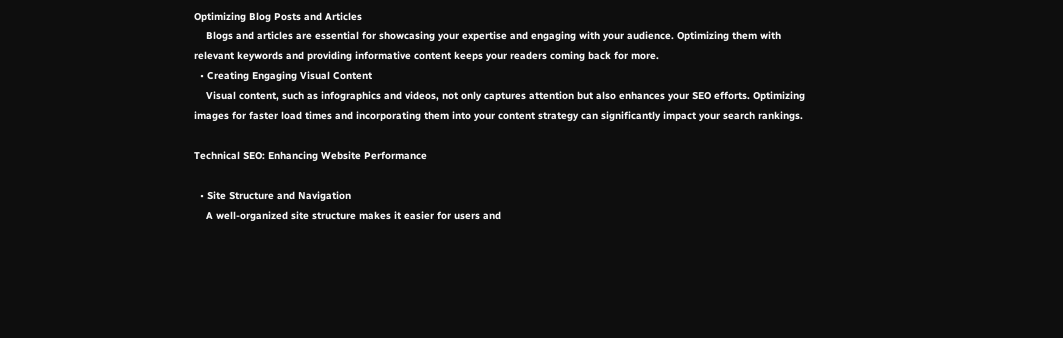Optimizing Blog Posts and Articles
    Blogs and articles are essential for showcasing your expertise and engaging with your audience. Optimizing them with relevant keywords and providing informative content keeps your readers coming back for more.
  • Creating Engaging Visual Content
    Visual content, such as infographics and videos, not only captures attention but also enhances your SEO efforts. Optimizing images for faster load times and incorporating them into your content strategy can significantly impact your search rankings.

Technical SEO: Enhancing Website Performance

  • Site Structure and Navigation
    A well-organized site structure makes it easier for users and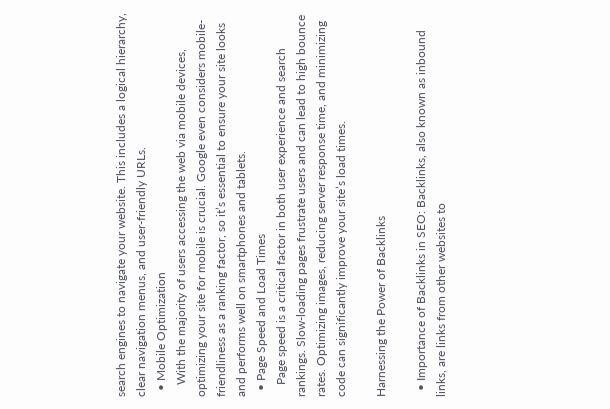search engines to navigate your website. This includes a logical hierarchy, clear navigation menus, and user-friendly URLs.
  • Mobile Optimization
    With the majority of users accessing the web via mobile devices, optimizing your site for mobile is crucial. Google even considers mobile-friendliness as a ranking factor, so it’s essential to ensure your site looks and performs well on smartphones and tablets.
  • Page Speed and Load Times
    Page speed is a critical factor in both user experience and search rankings. Slow-loading pages frustrate users and can lead to high bounce rates. Optimizing images, reducing server response time, and minimizing code can significantly improve your site’s load times.

Harnessing the Power of Backlinks

  • Importance of Backlinks in SEO: Backlinks, also known as inbound links, are links from other websites to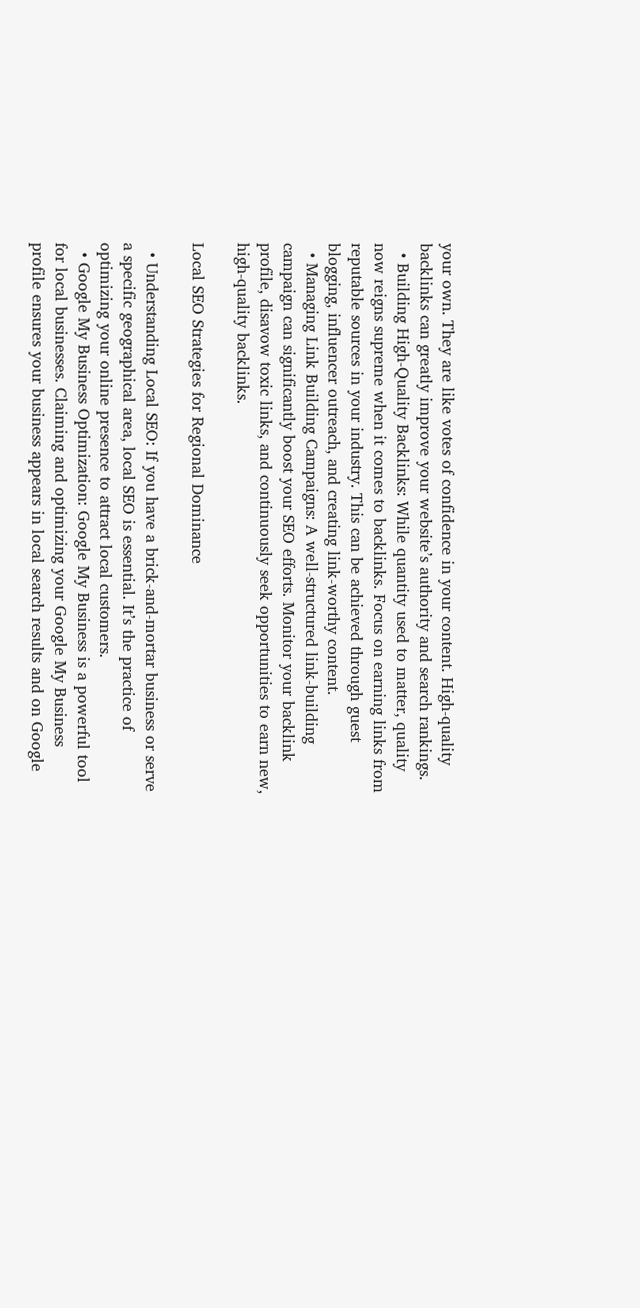your own. They are like votes of confidence in your content. High-quality backlinks can greatly improve your website’s authority and search rankings.
  • Building High-Quality Backlinks: While quantity used to matter, quality now reigns supreme when it comes to backlinks. Focus on earning links from reputable sources in your industry. This can be achieved through guest blogging, influencer outreach, and creating link-worthy content.
  • Managing Link Building Campaigns: A well-structured link-building campaign can significantly boost your SEO efforts. Monitor your backlink profile, disavow toxic links, and continuously seek opportunities to earn new, high-quality backlinks.

Local SEO Strategies for Regional Dominance

  • Understanding Local SEO: If you have a brick-and-mortar business or serve a specific geographical area, local SEO is essential. It’s the practice of optimizing your online presence to attract local customers.
  • Google My Business Optimization: Google My Business is a powerful tool for local businesses. Claiming and optimizing your Google My Business profile ensures your business appears in local search results and on Google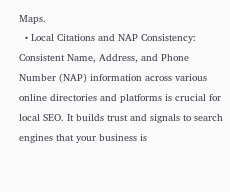Maps.
  • Local Citations and NAP Consistency: Consistent Name, Address, and Phone Number (NAP) information across various online directories and platforms is crucial for local SEO. It builds trust and signals to search engines that your business is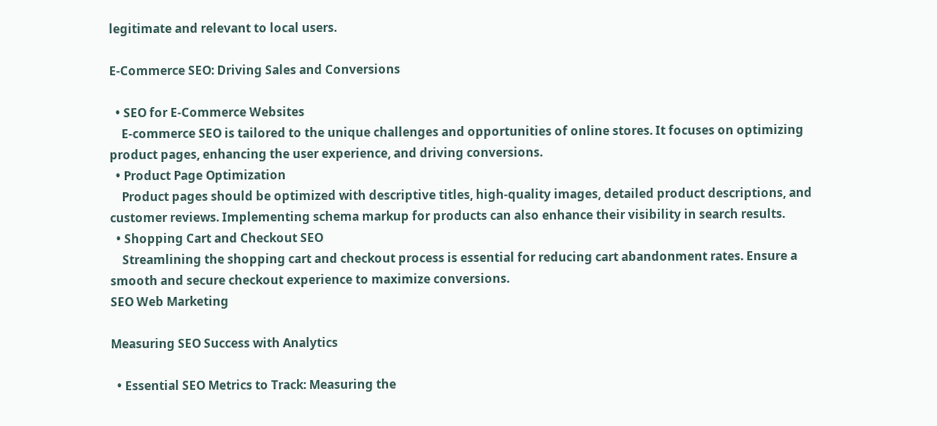legitimate and relevant to local users.

E-Commerce SEO: Driving Sales and Conversions

  • SEO for E-Commerce Websites
    E-commerce SEO is tailored to the unique challenges and opportunities of online stores. It focuses on optimizing product pages, enhancing the user experience, and driving conversions.
  • Product Page Optimization
    Product pages should be optimized with descriptive titles, high-quality images, detailed product descriptions, and customer reviews. Implementing schema markup for products can also enhance their visibility in search results.
  • Shopping Cart and Checkout SEO
    Streamlining the shopping cart and checkout process is essential for reducing cart abandonment rates. Ensure a smooth and secure checkout experience to maximize conversions.
SEO Web Marketing

Measuring SEO Success with Analytics

  • Essential SEO Metrics to Track: Measuring the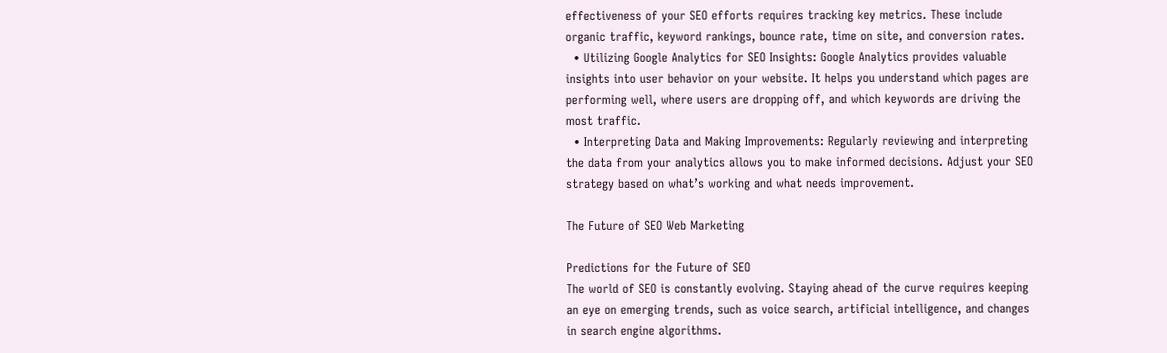effectiveness of your SEO efforts requires tracking key metrics. These include organic traffic, keyword rankings, bounce rate, time on site, and conversion rates.
  • Utilizing Google Analytics for SEO Insights: Google Analytics provides valuable insights into user behavior on your website. It helps you understand which pages are performing well, where users are dropping off, and which keywords are driving the most traffic.
  • Interpreting Data and Making Improvements: Regularly reviewing and interpreting the data from your analytics allows you to make informed decisions. Adjust your SEO strategy based on what’s working and what needs improvement.

The Future of SEO Web Marketing

Predictions for the Future of SEO
The world of SEO is constantly evolving. Staying ahead of the curve requires keeping an eye on emerging trends, such as voice search, artificial intelligence, and changes in search engine algorithms.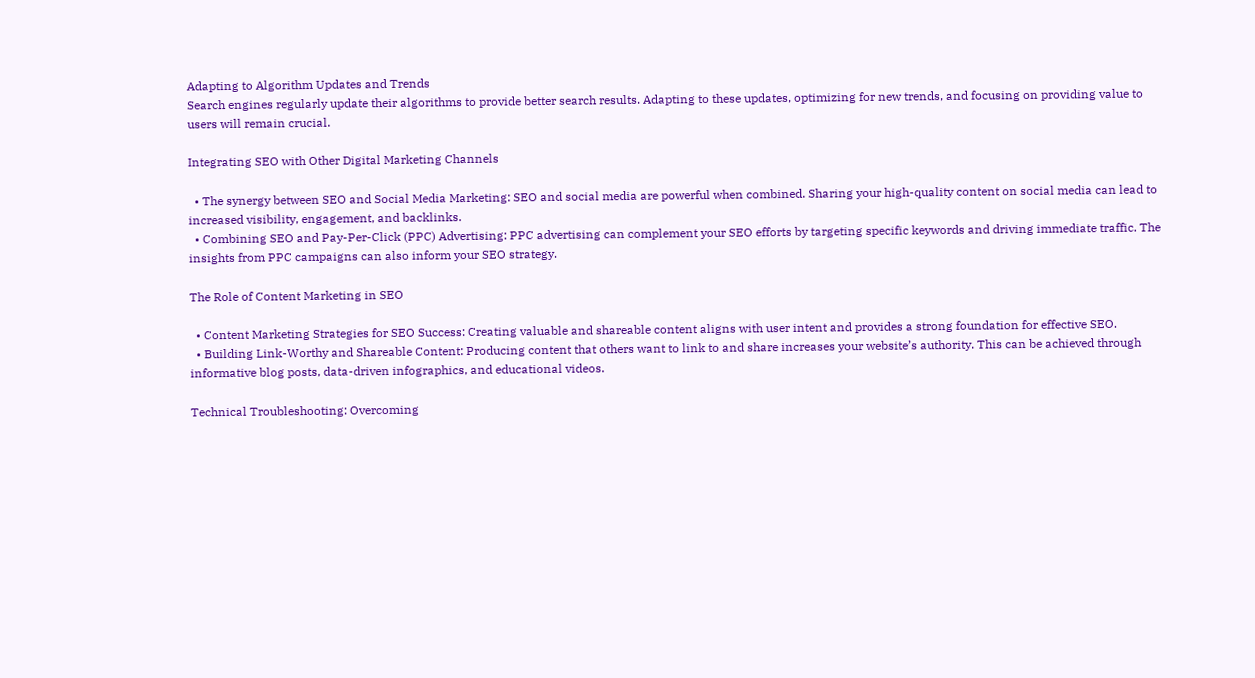Adapting to Algorithm Updates and Trends
Search engines regularly update their algorithms to provide better search results. Adapting to these updates, optimizing for new trends, and focusing on providing value to users will remain crucial.

Integrating SEO with Other Digital Marketing Channels

  • The synergy between SEO and Social Media Marketing: SEO and social media are powerful when combined. Sharing your high-quality content on social media can lead to increased visibility, engagement, and backlinks.
  • Combining SEO and Pay-Per-Click (PPC) Advertising: PPC advertising can complement your SEO efforts by targeting specific keywords and driving immediate traffic. The insights from PPC campaigns can also inform your SEO strategy.

The Role of Content Marketing in SEO

  • Content Marketing Strategies for SEO Success: Creating valuable and shareable content aligns with user intent and provides a strong foundation for effective SEO.
  • Building Link-Worthy and Shareable Content: Producing content that others want to link to and share increases your website’s authority. This can be achieved through informative blog posts, data-driven infographics, and educational videos.

Technical Troubleshooting: Overcoming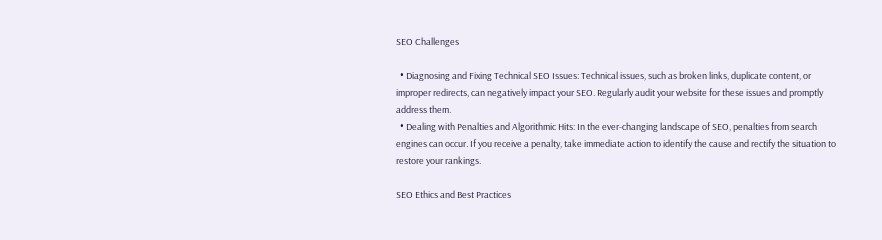SEO Challenges

  • Diagnosing and Fixing Technical SEO Issues: Technical issues, such as broken links, duplicate content, or improper redirects, can negatively impact your SEO. Regularly audit your website for these issues and promptly address them.
  • Dealing with Penalties and Algorithmic Hits: In the ever-changing landscape of SEO, penalties from search engines can occur. If you receive a penalty, take immediate action to identify the cause and rectify the situation to restore your rankings.

SEO Ethics and Best Practices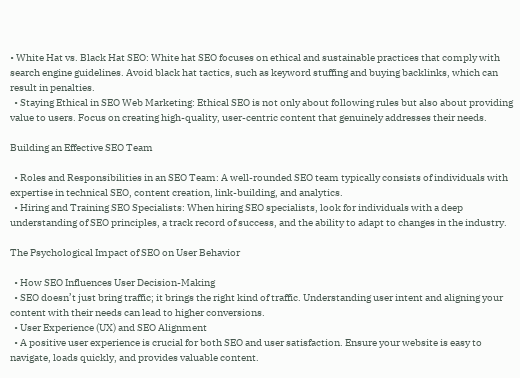• White Hat vs. Black Hat SEO: White hat SEO focuses on ethical and sustainable practices that comply with search engine guidelines. Avoid black hat tactics, such as keyword stuffing and buying backlinks, which can result in penalties.
  • Staying Ethical in SEO Web Marketing: Ethical SEO is not only about following rules but also about providing value to users. Focus on creating high-quality, user-centric content that genuinely addresses their needs.

Building an Effective SEO Team

  • Roles and Responsibilities in an SEO Team: A well-rounded SEO team typically consists of individuals with expertise in technical SEO, content creation, link-building, and analytics.
  • Hiring and Training SEO Specialists: When hiring SEO specialists, look for individuals with a deep understanding of SEO principles, a track record of success, and the ability to adapt to changes in the industry.

The Psychological Impact of SEO on User Behavior

  • How SEO Influences User Decision-Making
  • SEO doesn’t just bring traffic; it brings the right kind of traffic. Understanding user intent and aligning your content with their needs can lead to higher conversions.
  • User Experience (UX) and SEO Alignment
  • A positive user experience is crucial for both SEO and user satisfaction. Ensure your website is easy to navigate, loads quickly, and provides valuable content.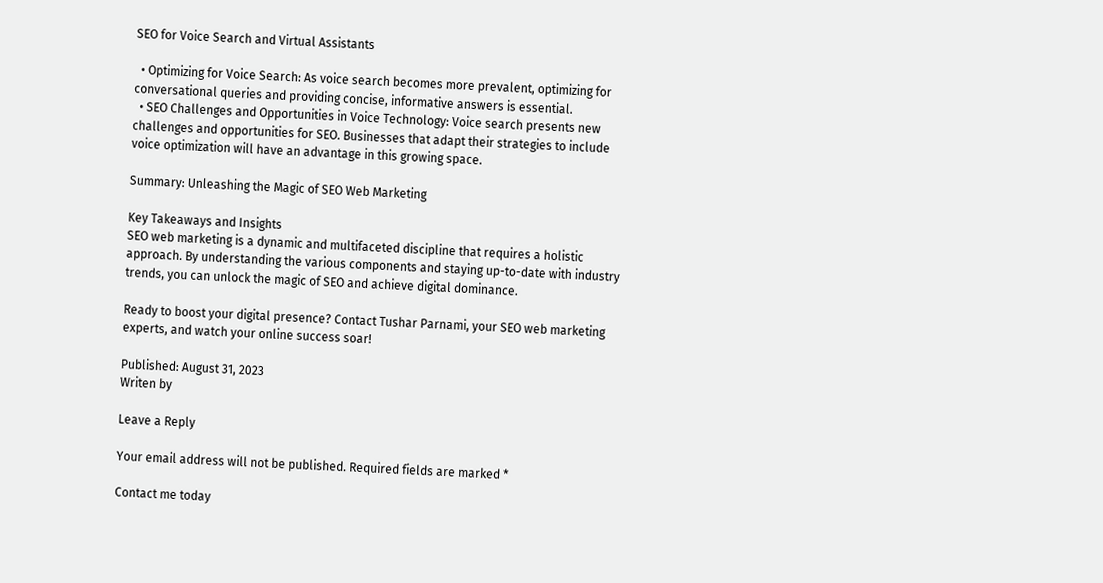SEO for Voice Search and Virtual Assistants

  • Optimizing for Voice Search: As voice search becomes more prevalent, optimizing for conversational queries and providing concise, informative answers is essential.
  • SEO Challenges and Opportunities in Voice Technology: Voice search presents new challenges and opportunities for SEO. Businesses that adapt their strategies to include voice optimization will have an advantage in this growing space.

Summary: Unleashing the Magic of SEO Web Marketing

Key Takeaways and Insights
SEO web marketing is a dynamic and multifaceted discipline that requires a holistic approach. By understanding the various components and staying up-to-date with industry trends, you can unlock the magic of SEO and achieve digital dominance.

Ready to boost your digital presence? Contact Tushar Parnami, your SEO web marketing experts, and watch your online success soar!

Published: August 31, 2023
Writen by

Leave a Reply

Your email address will not be published. Required fields are marked *

Contact me today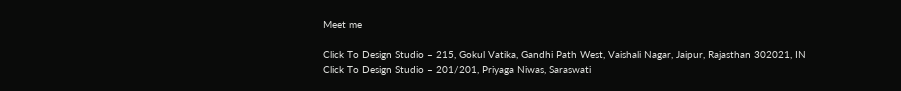Meet me

Click To Design Studio – 215, Gokul Vatika, Gandhi Path West, Vaishali Nagar, Jaipur, Rajasthan 302021, IN
Click To Design Studio – 201/201, Priyaga Niwas, Saraswati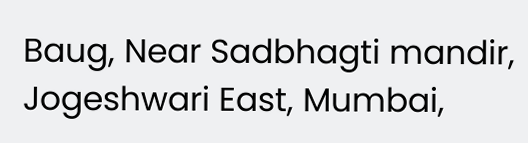Baug, Near Sadbhagti mandir, Jogeshwari East, Mumbai,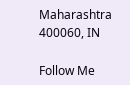Maharashtra 400060, IN

Follow Me